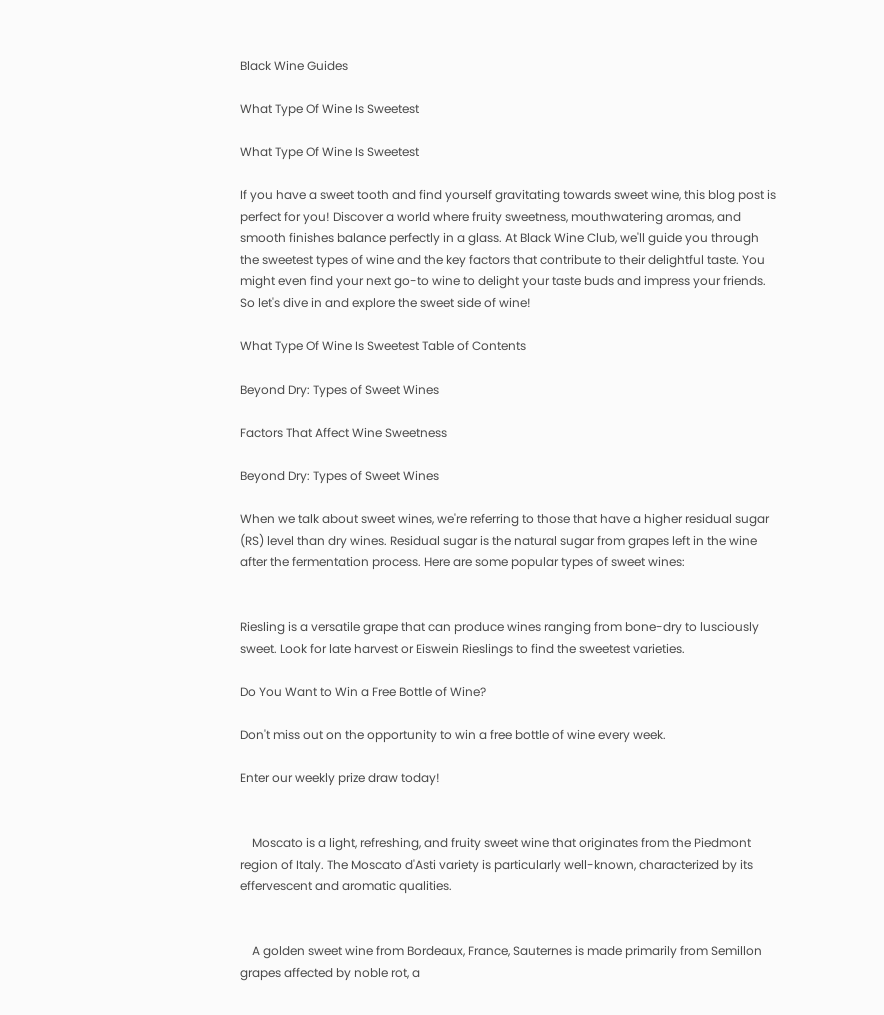Black Wine Guides

What Type Of Wine Is Sweetest

What Type Of Wine Is Sweetest

If you have a sweet tooth and find yourself gravitating towards sweet wine, this blog post is perfect for you! Discover a world where fruity sweetness, mouthwatering aromas, and smooth finishes balance perfectly in a glass. At Black Wine Club, we'll guide you through the sweetest types of wine and the key factors that contribute to their delightful taste. You might even find your next go-to wine to delight your taste buds and impress your friends. So let's dive in and explore the sweet side of wine!

What Type Of Wine Is Sweetest Table of Contents

Beyond Dry: Types of Sweet Wines

Factors That Affect Wine Sweetness

Beyond Dry: Types of Sweet Wines

When we talk about sweet wines, we're referring to those that have a higher residual sugar (RS) level than dry wines. Residual sugar is the natural sugar from grapes left in the wine after the fermentation process. Here are some popular types of sweet wines:


Riesling is a versatile grape that can produce wines ranging from bone-dry to lusciously sweet. Look for late harvest or Eiswein Rieslings to find the sweetest varieties.

Do You Want to Win a Free Bottle of Wine?

Don't miss out on the opportunity to win a free bottle of wine every week.

Enter our weekly prize draw today!


    Moscato is a light, refreshing, and fruity sweet wine that originates from the Piedmont region of Italy. The Moscato d'Asti variety is particularly well-known, characterized by its effervescent and aromatic qualities.


    A golden sweet wine from Bordeaux, France, Sauternes is made primarily from Semillon grapes affected by noble rot, a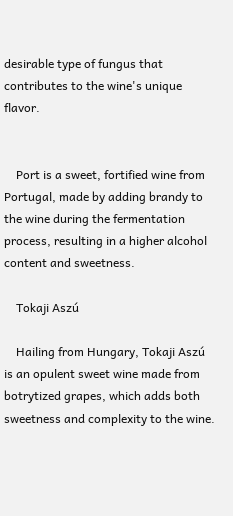desirable type of fungus that contributes to the wine's unique flavor.


    Port is a sweet, fortified wine from Portugal, made by adding brandy to the wine during the fermentation process, resulting in a higher alcohol content and sweetness.

    Tokaji Aszú

    Hailing from Hungary, Tokaji Aszú is an opulent sweet wine made from botrytized grapes, which adds both sweetness and complexity to the wine.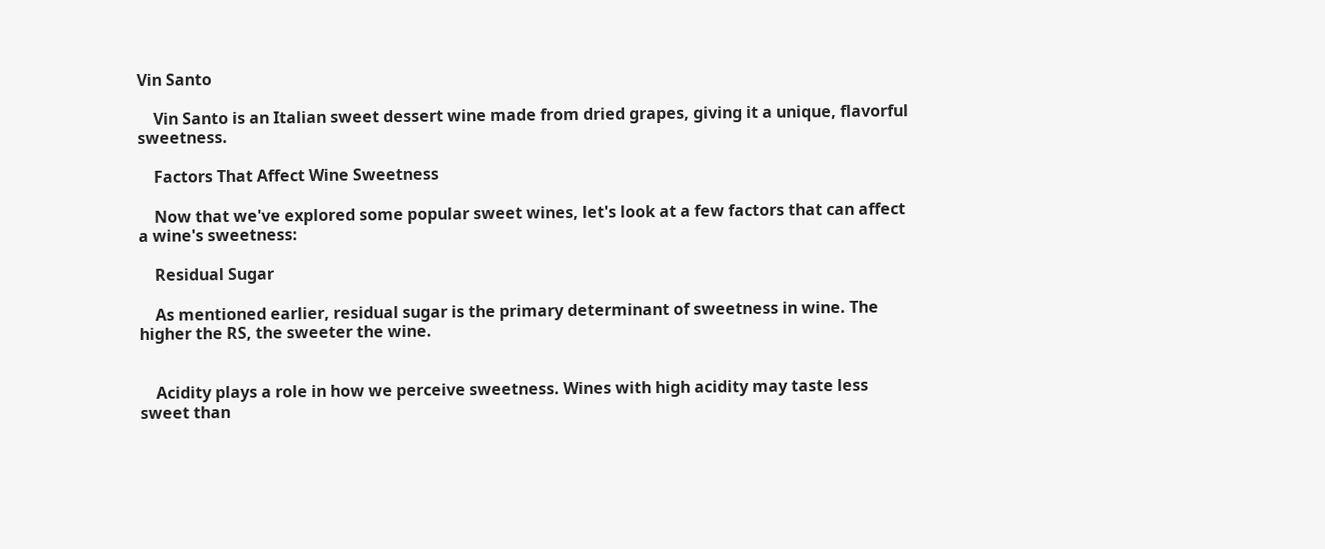Vin Santo

    Vin Santo is an Italian sweet dessert wine made from dried grapes, giving it a unique, flavorful sweetness.

    Factors That Affect Wine Sweetness

    Now that we've explored some popular sweet wines, let's look at a few factors that can affect a wine's sweetness:

    Residual Sugar

    As mentioned earlier, residual sugar is the primary determinant of sweetness in wine. The higher the RS, the sweeter the wine.


    Acidity plays a role in how we perceive sweetness. Wines with high acidity may taste less sweet than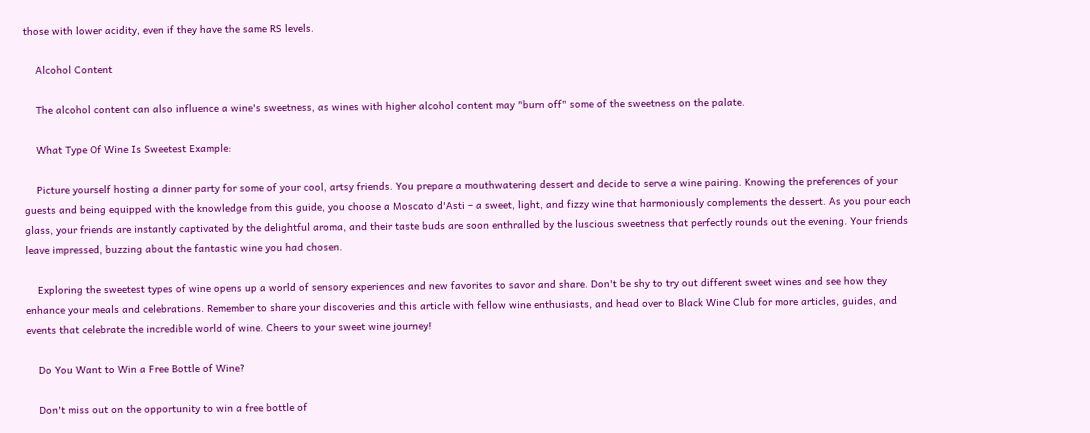those with lower acidity, even if they have the same RS levels.

    Alcohol Content

    The alcohol content can also influence a wine's sweetness, as wines with higher alcohol content may "burn off" some of the sweetness on the palate.

    What Type Of Wine Is Sweetest Example:

    Picture yourself hosting a dinner party for some of your cool, artsy friends. You prepare a mouthwatering dessert and decide to serve a wine pairing. Knowing the preferences of your guests and being equipped with the knowledge from this guide, you choose a Moscato d'Asti – a sweet, light, and fizzy wine that harmoniously complements the dessert. As you pour each glass, your friends are instantly captivated by the delightful aroma, and their taste buds are soon enthralled by the luscious sweetness that perfectly rounds out the evening. Your friends leave impressed, buzzing about the fantastic wine you had chosen.

    Exploring the sweetest types of wine opens up a world of sensory experiences and new favorites to savor and share. Don't be shy to try out different sweet wines and see how they enhance your meals and celebrations. Remember to share your discoveries and this article with fellow wine enthusiasts, and head over to Black Wine Club for more articles, guides, and events that celebrate the incredible world of wine. Cheers to your sweet wine journey!

    Do You Want to Win a Free Bottle of Wine?

    Don't miss out on the opportunity to win a free bottle of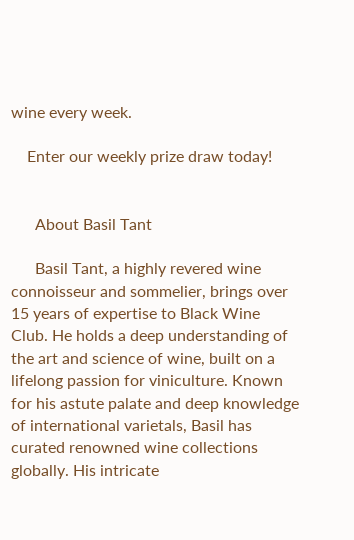wine every week.

    Enter our weekly prize draw today!


      About Basil Tant

      Basil Tant, a highly revered wine connoisseur and sommelier, brings over 15 years of expertise to Black Wine Club. He holds a deep understanding of the art and science of wine, built on a lifelong passion for viniculture. Known for his astute palate and deep knowledge of international varietals, Basil has curated renowned wine collections globally. His intricate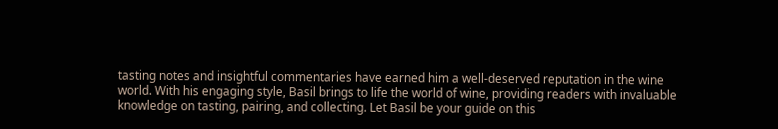tasting notes and insightful commentaries have earned him a well-deserved reputation in the wine world. With his engaging style, Basil brings to life the world of wine, providing readers with invaluable knowledge on tasting, pairing, and collecting. Let Basil be your guide on this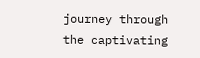journey through the captivating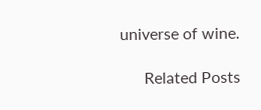universe of wine.

      Related Posts